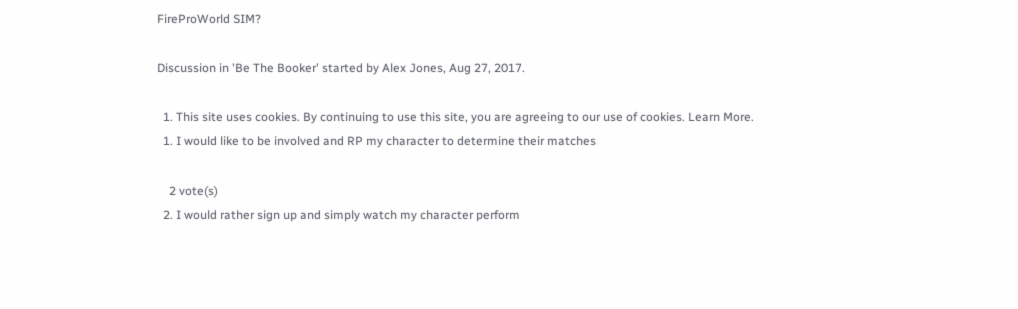FireProWorld SIM?

Discussion in 'Be The Booker' started by Alex Jones, Aug 27, 2017.

  1. This site uses cookies. By continuing to use this site, you are agreeing to our use of cookies. Learn More.
  1. I would like to be involved and RP my character to determine their matches

    2 vote(s)
  2. I would rather sign up and simply watch my character perform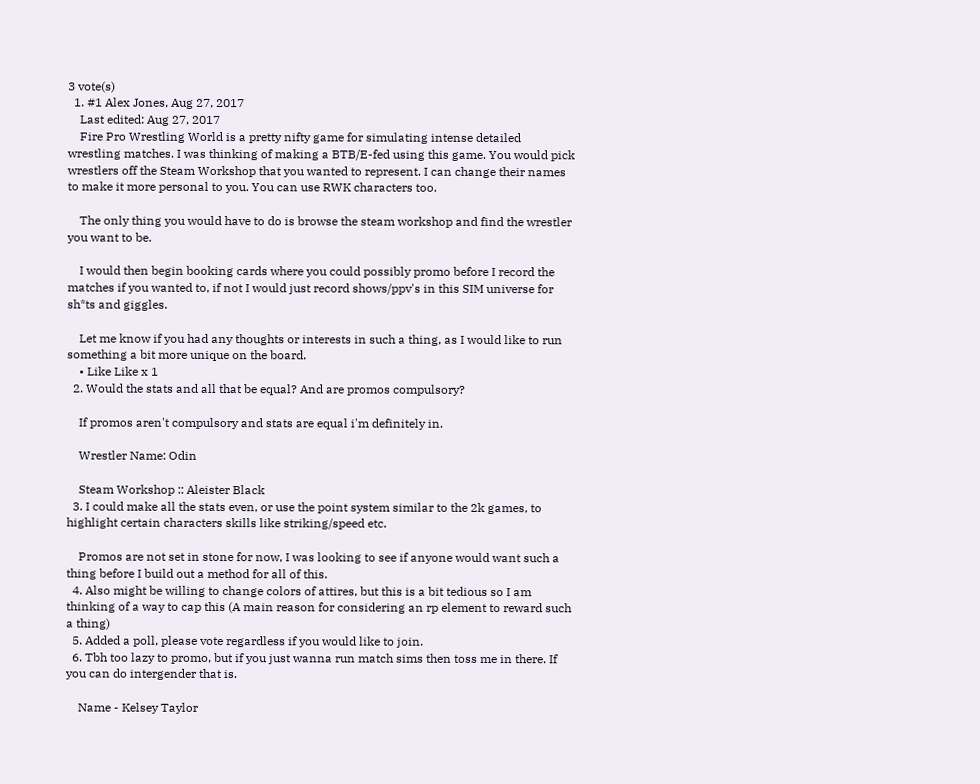3 vote(s)
  1. #1 Alex Jones, Aug 27, 2017
    Last edited: Aug 27, 2017
    Fire Pro Wrestling World is a pretty nifty game for simulating intense detailed wrestling matches. I was thinking of making a BTB/E-fed using this game. You would pick wrestlers off the Steam Workshop that you wanted to represent. I can change their names to make it more personal to you. You can use RWK characters too.

    The only thing you would have to do is browse the steam workshop and find the wrestler you want to be.

    I would then begin booking cards where you could possibly promo before I record the matches if you wanted to, if not I would just record shows/ppv's in this SIM universe for sh*ts and giggles.

    Let me know if you had any thoughts or interests in such a thing, as I would like to run something a bit more unique on the board.
    • Like Like x 1
  2. Would the stats and all that be equal? And are promos compulsory?

    If promos aren't compulsory and stats are equal i'm definitely in.

    Wrestler Name: Odin

    Steam Workshop :: Aleister Black
  3. I could make all the stats even, or use the point system similar to the 2k games, to highlight certain characters skills like striking/speed etc.

    Promos are not set in stone for now, I was looking to see if anyone would want such a thing before I build out a method for all of this.
  4. Also might be willing to change colors of attires, but this is a bit tedious so I am thinking of a way to cap this (A main reason for considering an rp element to reward such a thing)
  5. Added a poll, please vote regardless if you would like to join.
  6. Tbh too lazy to promo, but if you just wanna run match sims then toss me in there. If you can do intergender that is.

    Name - Kelsey Taylor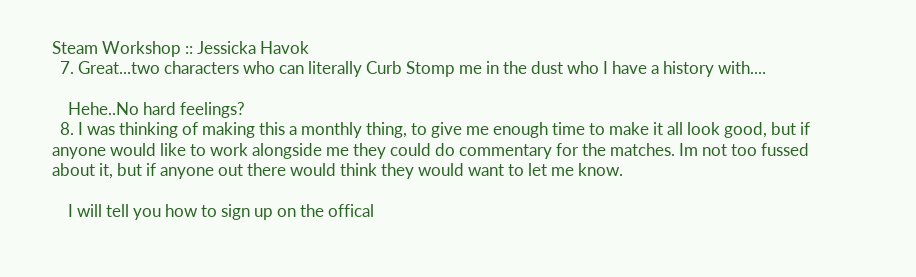Steam Workshop :: Jessicka Havok
  7. Great...two characters who can literally Curb Stomp me in the dust who I have a history with....

    Hehe..No hard feelings?
  8. I was thinking of making this a monthly thing, to give me enough time to make it all look good, but if anyone would like to work alongside me they could do commentary for the matches. Im not too fussed about it, but if anyone out there would think they would want to let me know.

    I will tell you how to sign up on the offical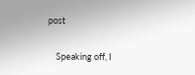post

    Speaking off, I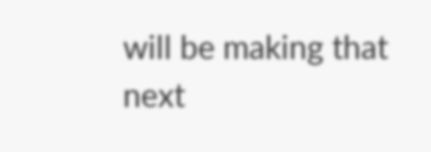will be making that next